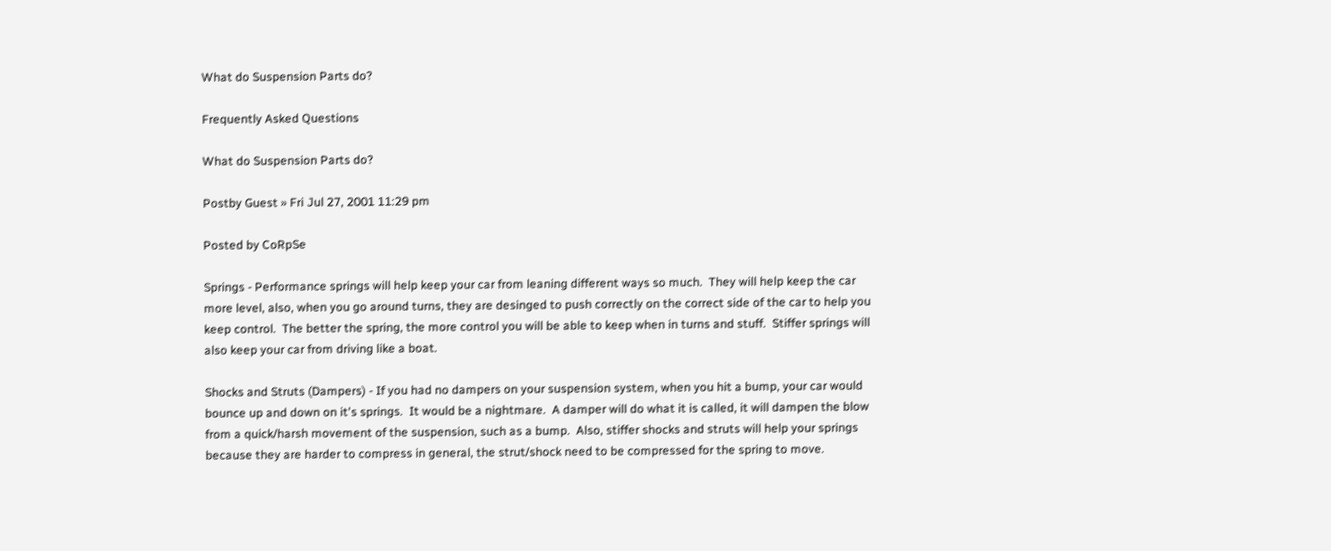What do Suspension Parts do?

Frequently Asked Questions

What do Suspension Parts do?

Postby Guest » Fri Jul 27, 2001 11:29 pm

Posted by CoRpSe

Springs - Performance springs will help keep your car from leaning different ways so much.  They will help keep the car more level, also, when you go around turns, they are desinged to push correctly on the correct side of the car to help you keep control.  The better the spring, the more control you will be able to keep when in turns and stuff.  Stiffer springs will also keep your car from driving like a boat.

Shocks and Struts (Dampers) - If you had no dampers on your suspension system, when you hit a bump, your car would bounce up and down on it's springs.  It would be a nightmare.  A damper will do what it is called, it will dampen the blow from a quick/harsh movement of the suspension, such as a bump.  Also, stiffer shocks and struts will help your springs because they are harder to compress in general, the strut/shock need to be compressed for the spring to move.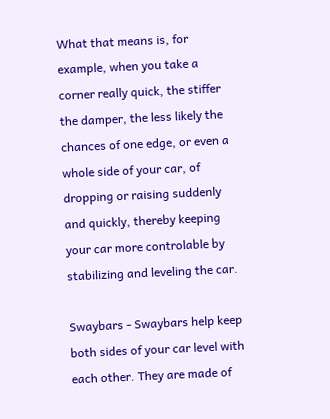What that means is, for example, when you take a corner really quick, the stiffer the damper, the less likely the chances of one edge, or even a whole side of your car, of dropping or raising suddenly and quickly, thereby keeping your car more controlable by stabilizing and leveling the car.

Swaybars - Swaybars help keep both sides of your car level with each other. They are made of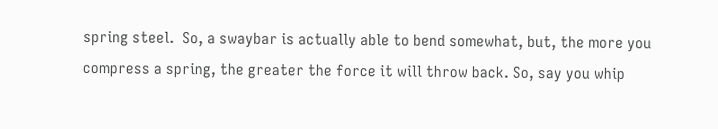spring steel.  So, a swaybar is actually able to bend somewhat, but, the more you compress a spring, the greater the force it will throw back. So, say you whip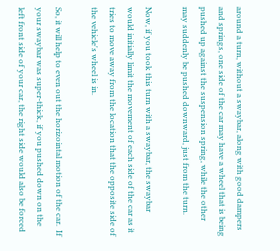around a turn, without a swaybar, along with good dampers and springs, one side of the car may have a wheel that is being pushed up against the suspension spring, while the other may suddenly be pushed downward, just from the turn.

Now, if you took this turn with a swaybar, the swaybar would initially limit the movement of each side of the car as it tries to move away from the location that the opposite side of the vehicle's wheel is in.

So, it will help to even out the horizointal motion of the car.  If your swaybar was super-thick, if you pushed down on the left front side of your car, the right side would also be forced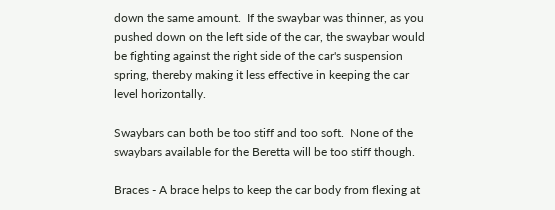down the same amount.  If the swaybar was thinner, as you pushed down on the left side of the car, the swaybar would be fighting against the right side of the car's suspension spring, thereby making it less effective in keeping the car level horizontally.

Swaybars can both be too stiff and too soft.  None of the swaybars available for the Beretta will be too stiff though.

Braces - A brace helps to keep the car body from flexing at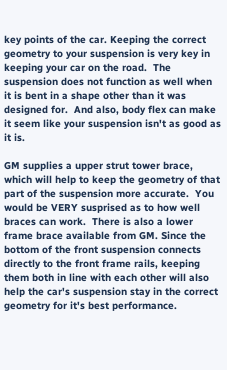key points of the car. Keeping the correct geometry to your suspension is very key in keeping your car on the road.  The suspension does not function as well when it is bent in a shape other than it was designed for.  And also, body flex can make it seem like your suspension isn't as good as it is.

GM supplies a upper strut tower brace, which will help to keep the geometry of that part of the suspension more accurate.  You would be VERY susprised as to how well braces can work.  There is also a lower frame brace available from GM. Since the bottom of the front suspension connects directly to the front frame rails, keeping them both in line with each other will also help the car's suspension stay in the correct geometry for it's best performance.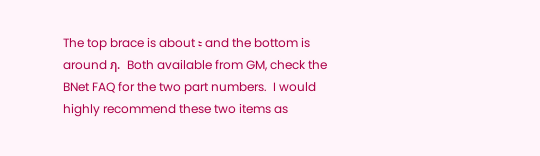The top brace is about ะ and the bottom is around ฦ.  Both available from GM, check the BNet FAQ for the two part numbers.  I would highly recommend these two items as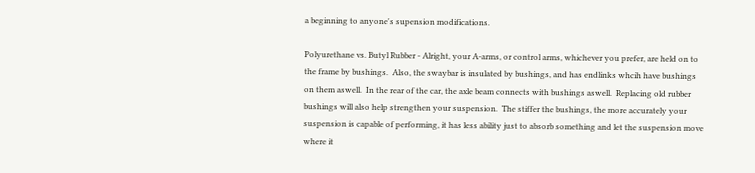a beginning to anyone's supension modifications.

Polyurethane vs. Butyl Rubber - Alright, your A-arms, or control arms, whichever you prefer, are held on to the frame by bushings.  Also, the swaybar is insulated by bushings, and has endlinks whcih have bushings on them aswell.  In the rear of the car, the axle beam connects with bushings aswell.  Replacing old rubber bushings will also help strengthen your suspension.  The stiffer the bushings, the more accurately your suspension is capable of performing, it has less ability just to absorb something and let the suspension move where it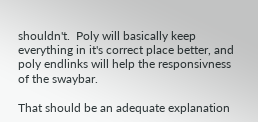shouldn't.  Poly will basically keep everything in it's correct place better, and poly endlinks will help the responsivness of the swaybar.

That should be an adequate explanation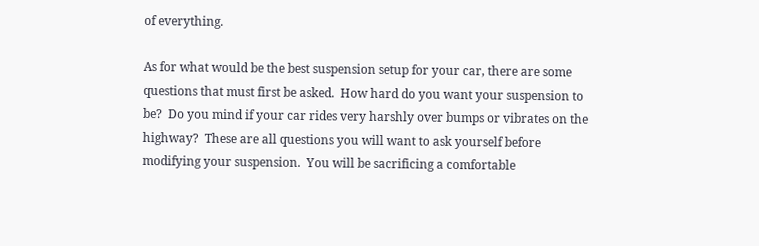of everything.

As for what would be the best suspension setup for your car, there are some questions that must first be asked.  How hard do you want your suspension to be?  Do you mind if your car rides very harshly over bumps or vibrates on the highway?  These are all questions you will want to ask yourself before modifying your suspension.  You will be sacrificing a comfortable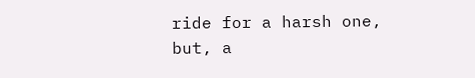ride for a harsh one, but, a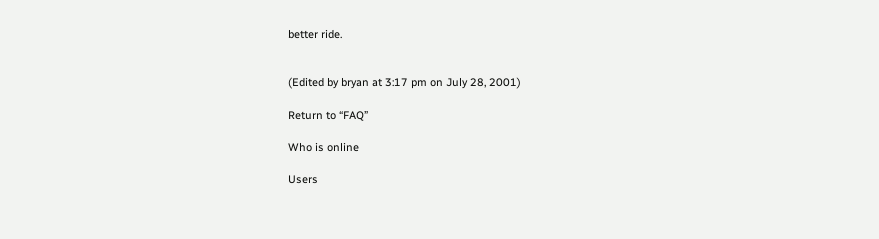better ride.


(Edited by bryan at 3:17 pm on July 28, 2001)

Return to “FAQ”

Who is online

Users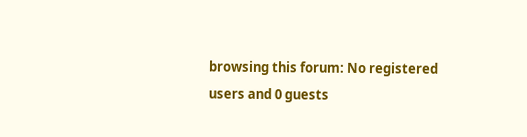browsing this forum: No registered users and 0 guests